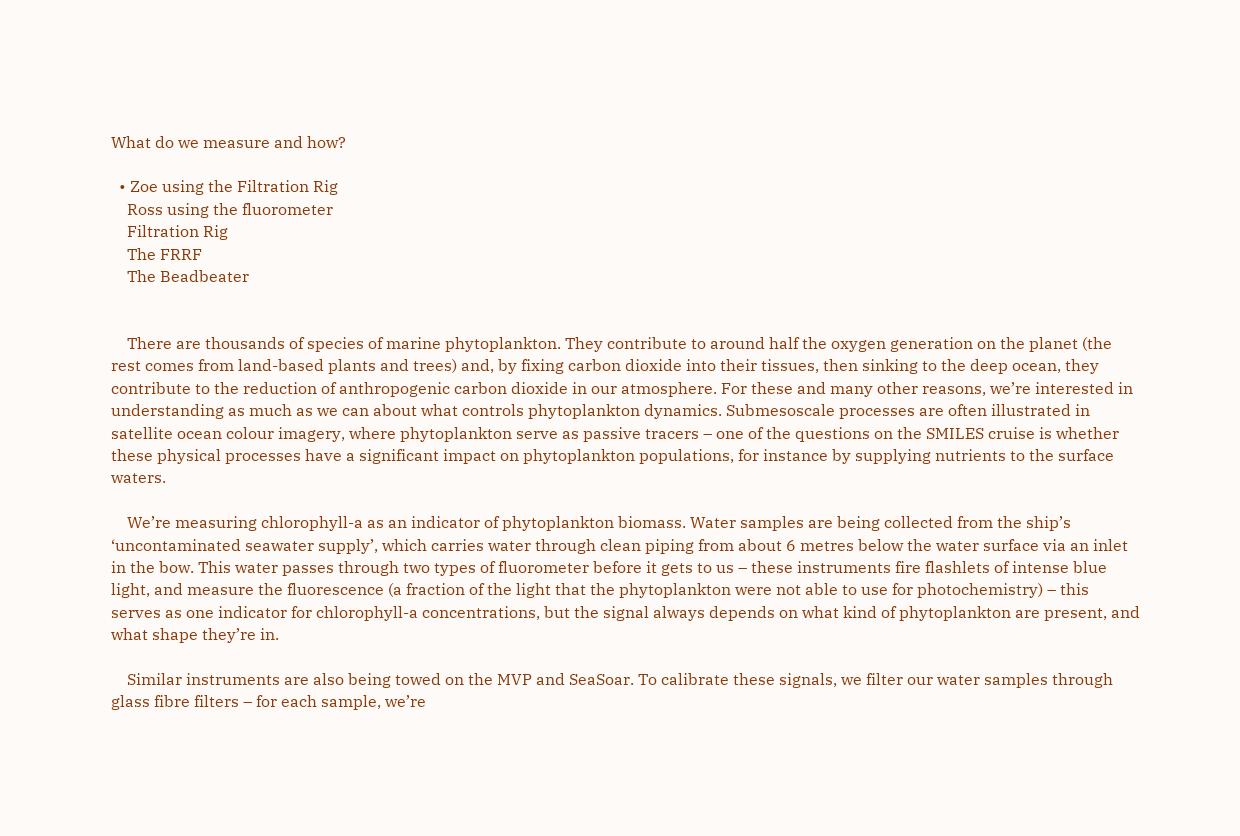What do we measure and how?

  • Zoe using the Filtration Rig
    Ross using the fluorometer
    Filtration Rig
    The FRRF
    The Beadbeater


    There are thousands of species of marine phytoplankton. They contribute to around half the oxygen generation on the planet (the rest comes from land-based plants and trees) and, by fixing carbon dioxide into their tissues, then sinking to the deep ocean, they contribute to the reduction of anthropogenic carbon dioxide in our atmosphere. For these and many other reasons, we’re interested in understanding as much as we can about what controls phytoplankton dynamics. Submesoscale processes are often illustrated in satellite ocean colour imagery, where phytoplankton serve as passive tracers – one of the questions on the SMILES cruise is whether these physical processes have a significant impact on phytoplankton populations, for instance by supplying nutrients to the surface waters.

    We’re measuring chlorophyll-a as an indicator of phytoplankton biomass. Water samples are being collected from the ship’s ‘uncontaminated seawater supply’, which carries water through clean piping from about 6 metres below the water surface via an inlet in the bow. This water passes through two types of fluorometer before it gets to us – these instruments fire flashlets of intense blue light, and measure the fluorescence (a fraction of the light that the phytoplankton were not able to use for photochemistry) – this serves as one indicator for chlorophyll-a concentrations, but the signal always depends on what kind of phytoplankton are present, and what shape they’re in.

    Similar instruments are also being towed on the MVP and SeaSoar. To calibrate these signals, we filter our water samples through glass fibre filters – for each sample, we’re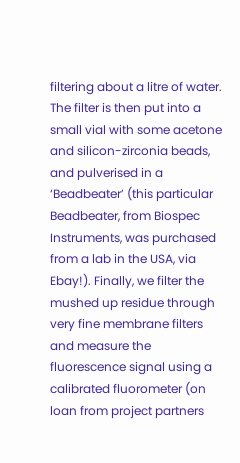filtering about a litre of water. The filter is then put into a small vial with some acetone and silicon-zirconia beads, and pulverised in a ‘Beadbeater’ (this particular Beadbeater, from Biospec Instruments, was purchased from a lab in the USA, via Ebay!). Finally, we filter the mushed up residue through very fine membrane filters and measure the fluorescence signal using a calibrated fluorometer (on loan from project partners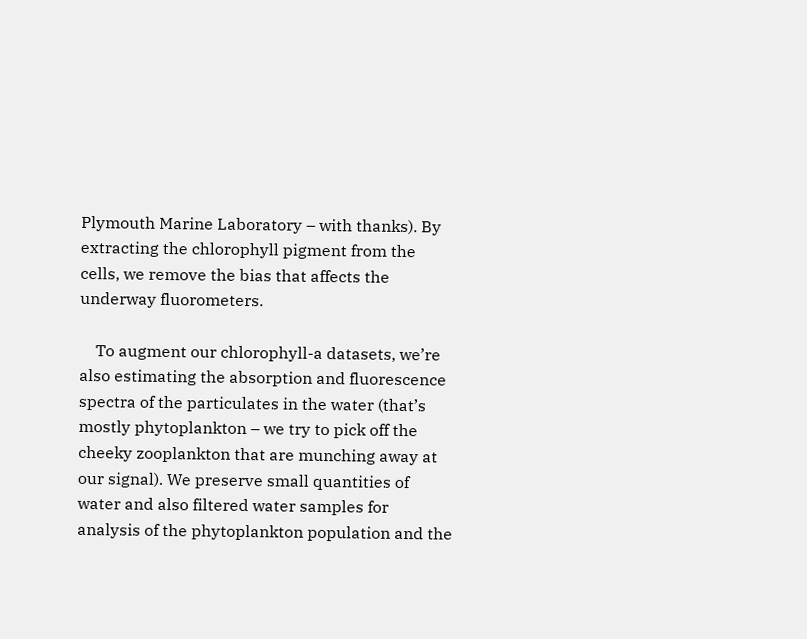Plymouth Marine Laboratory – with thanks). By extracting the chlorophyll pigment from the cells, we remove the bias that affects the underway fluorometers.

    To augment our chlorophyll-a datasets, we’re also estimating the absorption and fluorescence spectra of the particulates in the water (that’s mostly phytoplankton – we try to pick off the cheeky zooplankton that are munching away at our signal). We preserve small quantities of water and also filtered water samples for analysis of the phytoplankton population and the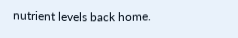nutrient levels back home.